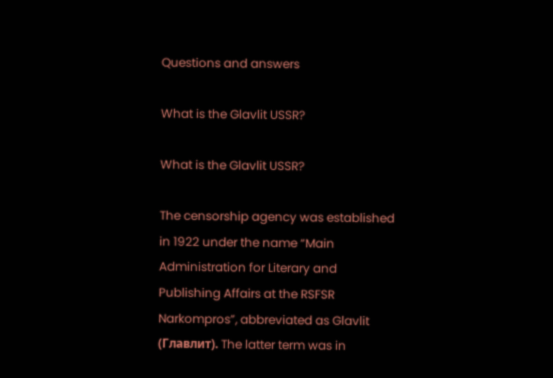Questions and answers

What is the Glavlit USSR?

What is the Glavlit USSR?

The censorship agency was established in 1922 under the name “Main Administration for Literary and Publishing Affairs at the RSFSR Narkompros”, abbreviated as Glavlit (Главлит). The latter term was in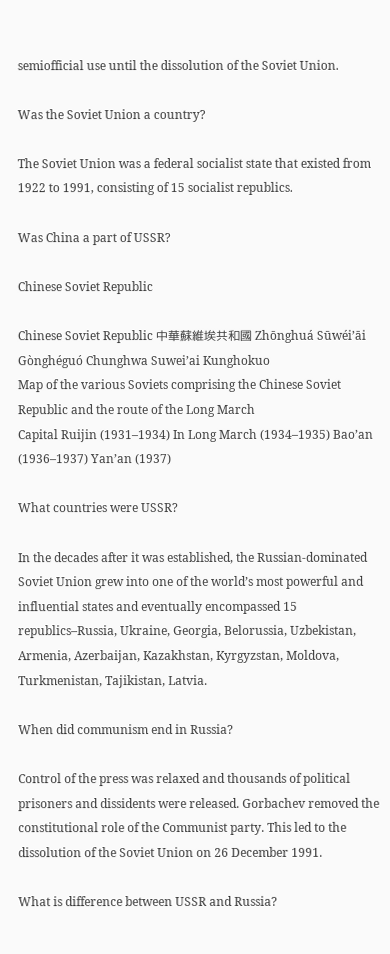semiofficial use until the dissolution of the Soviet Union.

Was the Soviet Union a country?

The Soviet Union was a federal socialist state that existed from 1922 to 1991, consisting of 15 socialist republics.

Was China a part of USSR?

Chinese Soviet Republic

Chinese Soviet Republic 中華蘇維埃共和國 Zhōnghuá Sūwéi’āi Gònghéguó Chunghwa Suwei’ai Kunghokuo
Map of the various Soviets comprising the Chinese Soviet Republic and the route of the Long March
Capital Ruijin (1931–1934) In Long March (1934–1935) Bao’an (1936–1937) Yan’an (1937)

What countries were USSR?

In the decades after it was established, the Russian-dominated Soviet Union grew into one of the world’s most powerful and influential states and eventually encompassed 15 republics–Russia, Ukraine, Georgia, Belorussia, Uzbekistan, Armenia, Azerbaijan, Kazakhstan, Kyrgyzstan, Moldova, Turkmenistan, Tajikistan, Latvia.

When did communism end in Russia?

Control of the press was relaxed and thousands of political prisoners and dissidents were released. Gorbachev removed the constitutional role of the Communist party. This led to the dissolution of the Soviet Union on 26 December 1991.

What is difference between USSR and Russia?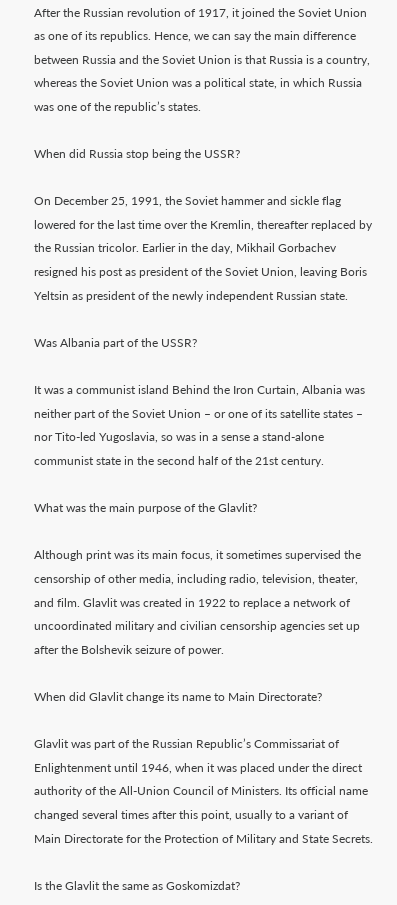After the Russian revolution of 1917, it joined the Soviet Union as one of its republics. Hence, we can say the main difference between Russia and the Soviet Union is that Russia is a country, whereas the Soviet Union was a political state, in which Russia was one of the republic’s states.

When did Russia stop being the USSR?

On December 25, 1991, the Soviet hammer and sickle flag lowered for the last time over the Kremlin, thereafter replaced by the Russian tricolor. Earlier in the day, Mikhail Gorbachev resigned his post as president of the Soviet Union, leaving Boris Yeltsin as president of the newly independent Russian state.

Was Albania part of the USSR?

It was a communist island Behind the Iron Curtain, Albania was neither part of the Soviet Union – or one of its satellite states – nor Tito-led Yugoslavia, so was in a sense a stand-alone communist state in the second half of the 21st century.

What was the main purpose of the Glavlit?

Although print was its main focus, it sometimes supervised the censorship of other media, including radio, television, theater, and film. Glavlit was created in 1922 to replace a network of uncoordinated military and civilian censorship agencies set up after the Bolshevik seizure of power.

When did Glavlit change its name to Main Directorate?

Glavlit was part of the Russian Republic’s Commissariat of Enlightenment until 1946, when it was placed under the direct authority of the All-Union Council of Ministers. Its official name changed several times after this point, usually to a variant of Main Directorate for the Protection of Military and State Secrets.

Is the Glavlit the same as Goskomizdat?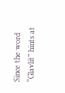Since the word “Glavlit” hints at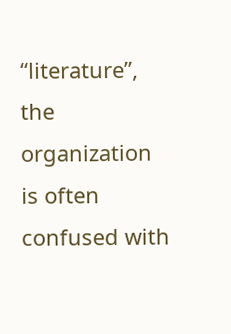“literature”, the organization is often confused with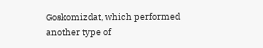Goskomizdat, which performed another type of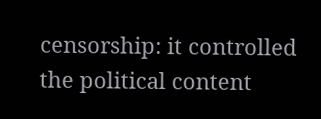censorship: it controlled the political content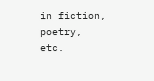in fiction, poetry, etc.